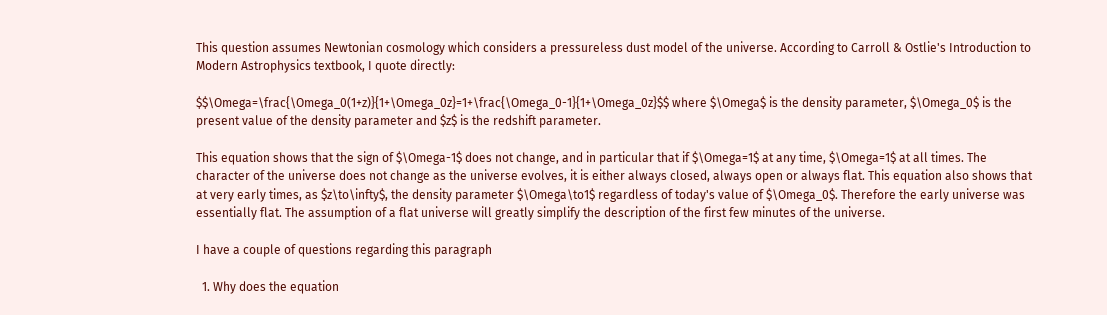This question assumes Newtonian cosmology which considers a pressureless dust model of the universe. According to Carroll & Ostlie's Introduction to Modern Astrophysics textbook, I quote directly:

$$\Omega=\frac{\Omega_0(1+z)}{1+\Omega_0z}=1+\frac{\Omega_0-1}{1+\Omega_0z}$$ where $\Omega$ is the density parameter, $\Omega_0$ is the present value of the density parameter and $z$ is the redshift parameter.

This equation shows that the sign of $\Omega-1$ does not change, and in particular that if $\Omega=1$ at any time, $\Omega=1$ at all times. The character of the universe does not change as the universe evolves, it is either always closed, always open or always flat. This equation also shows that at very early times, as $z\to\infty$, the density parameter $\Omega\to1$ regardless of today's value of $\Omega_0$. Therefore the early universe was essentially flat. The assumption of a flat universe will greatly simplify the description of the first few minutes of the universe.

I have a couple of questions regarding this paragraph

  1. Why does the equation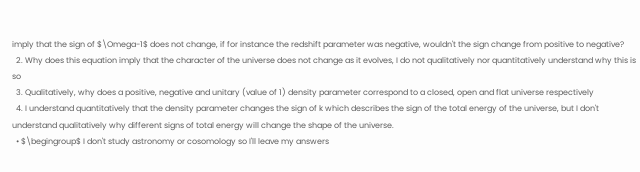imply that the sign of $\Omega-1$ does not change, if for instance the redshift parameter was negative, wouldn't the sign change from positive to negative?
  2. Why does this equation imply that the character of the universe does not change as it evolves, I do not qualitatively nor quantitatively understand why this is so
  3. Qualitatively, why does a positive, negative and unitary (value of 1) density parameter correspond to a closed, open and flat universe respectively
  4. I understand quantitatively that the density parameter changes the sign of k which describes the sign of the total energy of the universe, but I don't understand qualitatively why different signs of total energy will change the shape of the universe.
  • $\begingroup$ I don't study astronomy or cosomology so I'll leave my answers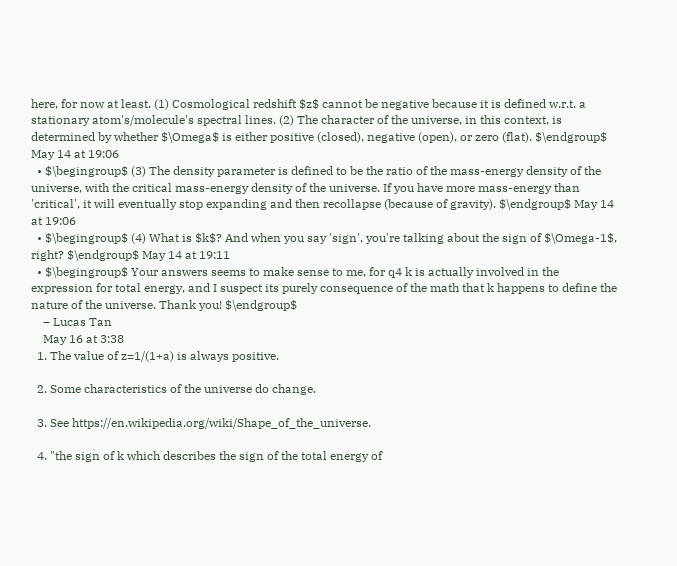here, for now at least. (1) Cosmological redshift $z$ cannot be negative because it is defined w.r.t. a stationary atom's/molecule's spectral lines. (2) The character of the universe, in this context, is determined by whether $\Omega$ is either positive (closed), negative (open), or zero (flat). $\endgroup$ May 14 at 19:06
  • $\begingroup$ (3) The density parameter is defined to be the ratio of the mass-energy density of the universe, with the critical mass-energy density of the universe. If you have more mass-energy than 'critical', it will eventually stop expanding and then recollapse (because of gravity). $\endgroup$ May 14 at 19:06
  • $\begingroup$ (4) What is $k$? And when you say 'sign', you're talking about the sign of $\Omega-1$, right? $\endgroup$ May 14 at 19:11
  • $\begingroup$ Your answers seems to make sense to me, for q4 k is actually involved in the expression for total energy, and I suspect its purely consequence of the math that k happens to define the nature of the universe. Thank you! $\endgroup$
    – Lucas Tan
    May 16 at 3:38
  1. The value of z=1/(1+a) is always positive.

  2. Some characteristics of the universe do change.

  3. See https://en.wikipedia.org/wiki/Shape_of_the_universe.

  4. "the sign of k which describes the sign of the total energy of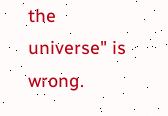the universe" is wrong.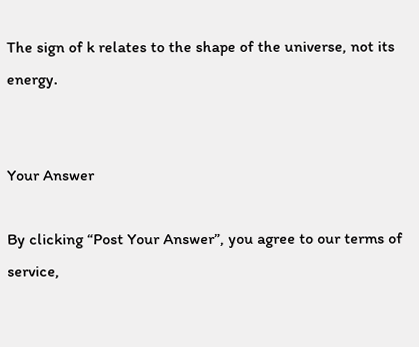The sign of k relates to the shape of the universe, not its energy.


Your Answer

By clicking “Post Your Answer”, you agree to our terms of service,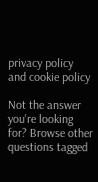privacy policy and cookie policy

Not the answer you're looking for? Browse other questions tagged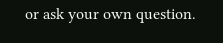or ask your own question.